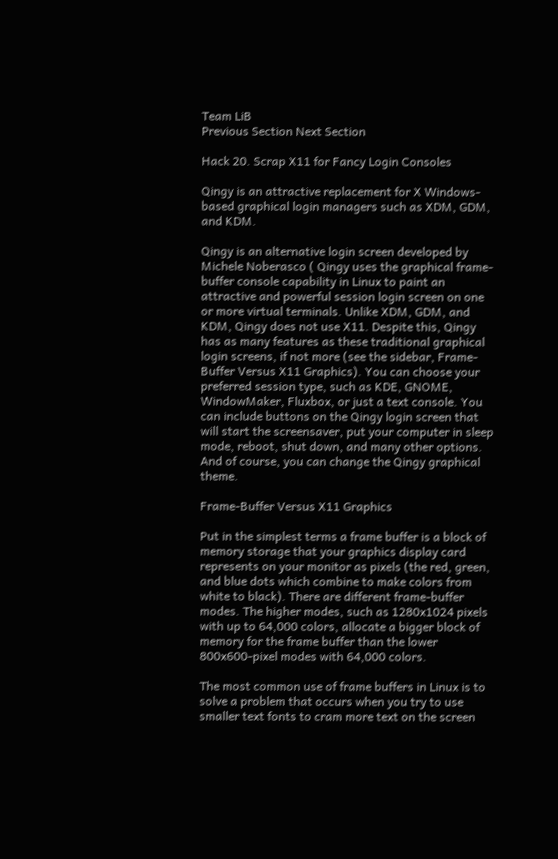Team LiB
Previous Section Next Section

Hack 20. Scrap X11 for Fancy Login Consoles

Qingy is an attractive replacement for X Windows-based graphical login managers such as XDM, GDM, and KDM.

Qingy is an alternative login screen developed by Michele Noberasco ( Qingy uses the graphical frame-buffer console capability in Linux to paint an attractive and powerful session login screen on one or more virtual terminals. Unlike XDM, GDM, and KDM, Qingy does not use X11. Despite this, Qingy has as many features as these traditional graphical login screens, if not more (see the sidebar, Frame-Buffer Versus X11 Graphics). You can choose your preferred session type, such as KDE, GNOME, WindowMaker, Fluxbox, or just a text console. You can include buttons on the Qingy login screen that will start the screensaver, put your computer in sleep mode, reboot, shut down, and many other options. And of course, you can change the Qingy graphical theme.

Frame-Buffer Versus X11 Graphics

Put in the simplest terms a frame buffer is a block of memory storage that your graphics display card represents on your monitor as pixels (the red, green, and blue dots which combine to make colors from white to black). There are different frame-buffer modes. The higher modes, such as 1280x1024 pixels with up to 64,000 colors, allocate a bigger block of memory for the frame buffer than the lower 800x600-pixel modes with 64,000 colors.

The most common use of frame buffers in Linux is to solve a problem that occurs when you try to use smaller text fonts to cram more text on the screen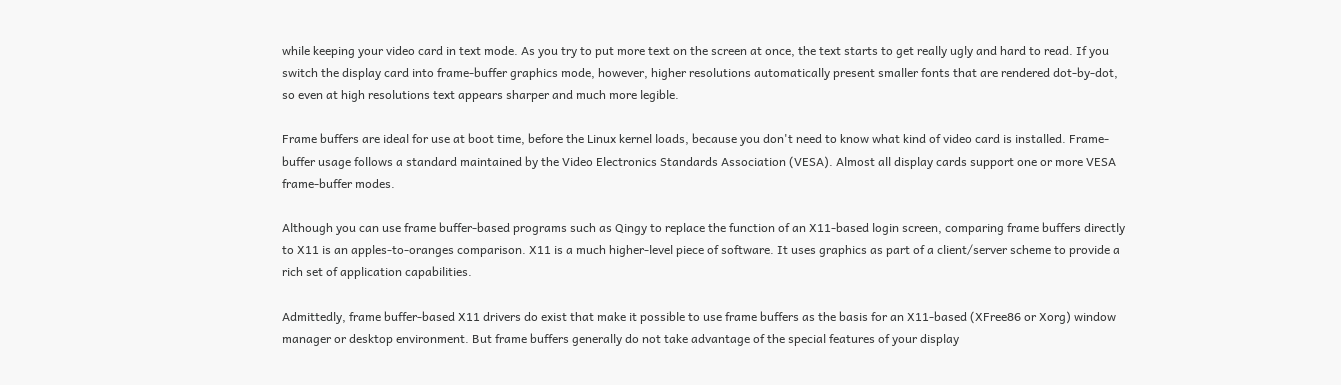while keeping your video card in text mode. As you try to put more text on the screen at once, the text starts to get really ugly and hard to read. If you switch the display card into frame-buffer graphics mode, however, higher resolutions automatically present smaller fonts that are rendered dot-by-dot, so even at high resolutions text appears sharper and much more legible.

Frame buffers are ideal for use at boot time, before the Linux kernel loads, because you don't need to know what kind of video card is installed. Frame-buffer usage follows a standard maintained by the Video Electronics Standards Association (VESA). Almost all display cards support one or more VESA frame-buffer modes.

Although you can use frame buffer-based programs such as Qingy to replace the function of an X11-based login screen, comparing frame buffers directly to X11 is an apples-to-oranges comparison. X11 is a much higher-level piece of software. It uses graphics as part of a client/server scheme to provide a rich set of application capabilities.

Admittedly, frame buffer-based X11 drivers do exist that make it possible to use frame buffers as the basis for an X11-based (XFree86 or Xorg) window manager or desktop environment. But frame buffers generally do not take advantage of the special features of your display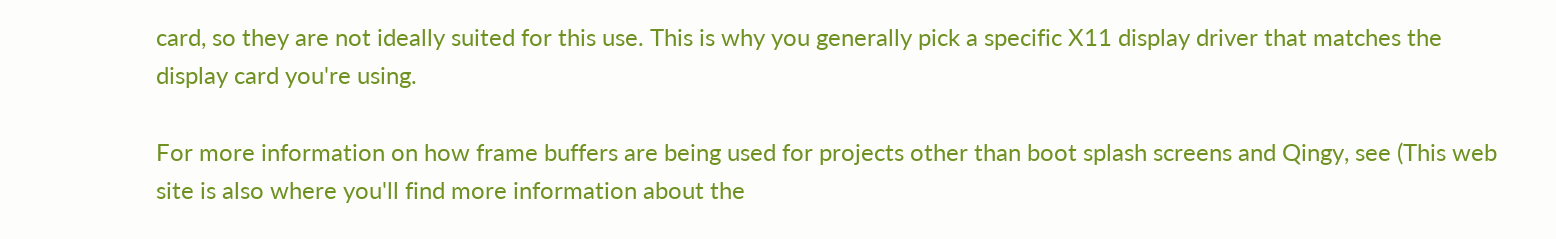card, so they are not ideally suited for this use. This is why you generally pick a specific X11 display driver that matches the display card you're using.

For more information on how frame buffers are being used for projects other than boot splash screens and Qingy, see (This web site is also where you'll find more information about the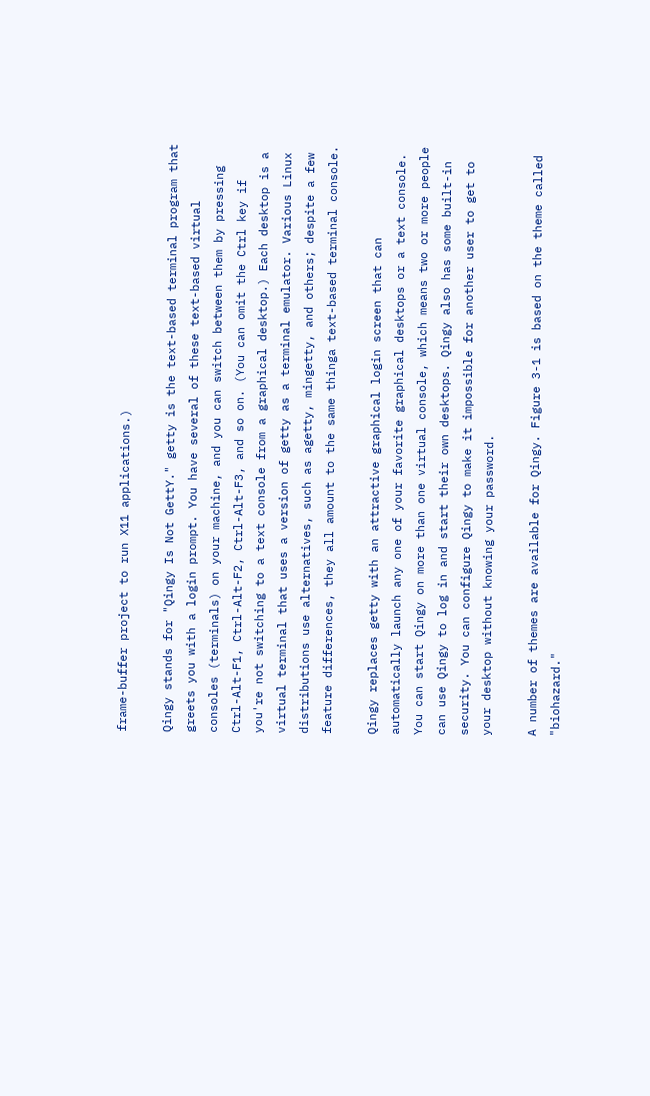frame-buffer project to run X11 applications.)

Qingy stands for "Qingy Is Not GettY." getty is the text-based terminal program that greets you with a login prompt. You have several of these text-based virtual consoles (terminals) on your machine, and you can switch between them by pressing Ctrl-Alt-F1, Ctrl-Alt-F2, Ctrl-Alt-F3, and so on. (You can omit the Ctrl key if you're not switching to a text console from a graphical desktop.) Each desktop is a virtual terminal that uses a version of getty as a terminal emulator. Various Linux distributions use alternatives, such as agetty, mingetty, and others; despite a few feature differences, they all amount to the same thinga text-based terminal console.

Qingy replaces getty with an attractive graphical login screen that can automatically launch any one of your favorite graphical desktops or a text console. You can start Qingy on more than one virtual console, which means two or more people can use Qingy to log in and start their own desktops. Qingy also has some built-in security. You can configure Qingy to make it impossible for another user to get to your desktop without knowing your password.

A number of themes are available for Qingy. Figure 3-1 is based on the theme called "biohazard."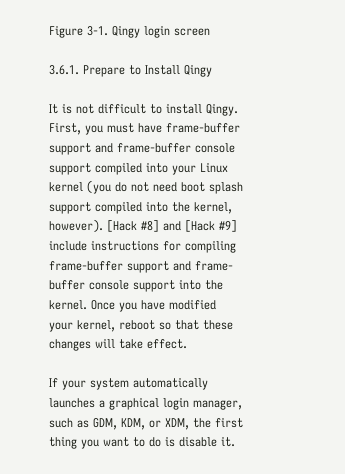Figure 3-1. Qingy login screen

3.6.1. Prepare to Install Qingy

It is not difficult to install Qingy. First, you must have frame-buffer support and frame-buffer console support compiled into your Linux kernel (you do not need boot splash support compiled into the kernel, however). [Hack #8] and [Hack #9] include instructions for compiling frame-buffer support and frame-buffer console support into the kernel. Once you have modified your kernel, reboot so that these changes will take effect.

If your system automatically launches a graphical login manager, such as GDM, KDM, or XDM, the first thing you want to do is disable it.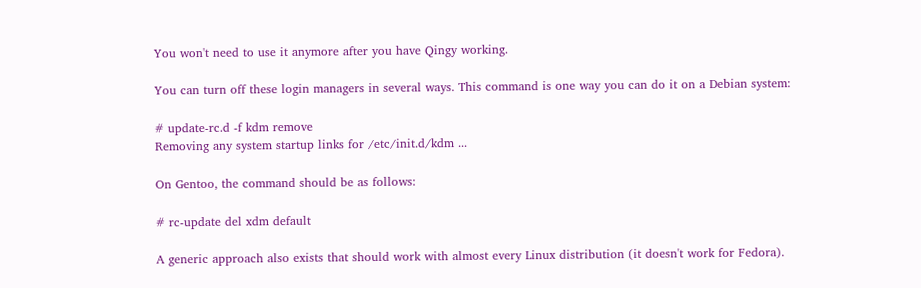You won't need to use it anymore after you have Qingy working.

You can turn off these login managers in several ways. This command is one way you can do it on a Debian system:

# update-rc.d -f kdm remove
Removing any system startup links for /etc/init.d/kdm ...

On Gentoo, the command should be as follows:

# rc-update del xdm default

A generic approach also exists that should work with almost every Linux distribution (it doesn't work for Fedora).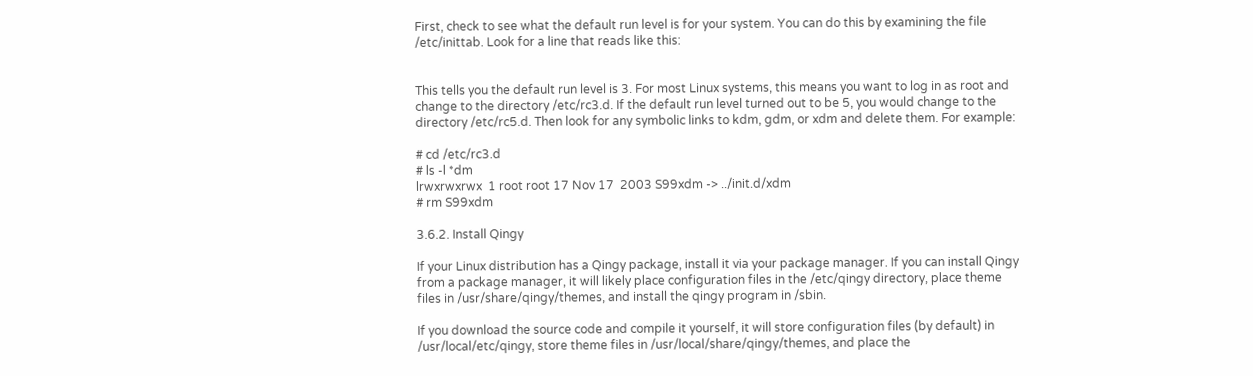First, check to see what the default run level is for your system. You can do this by examining the file /etc/inittab. Look for a line that reads like this:


This tells you the default run level is 3. For most Linux systems, this means you want to log in as root and change to the directory /etc/rc3.d. If the default run level turned out to be 5, you would change to the directory /etc/rc5.d. Then look for any symbolic links to kdm, gdm, or xdm and delete them. For example:

# cd /etc/rc3.d
# ls -l *dm
lrwxrwxrwx  1 root root 17 Nov 17  2003 S99xdm -> ../init.d/xdm
# rm S99xdm

3.6.2. Install Qingy

If your Linux distribution has a Qingy package, install it via your package manager. If you can install Qingy from a package manager, it will likely place configuration files in the /etc/qingy directory, place theme files in /usr/share/qingy/themes, and install the qingy program in /sbin.

If you download the source code and compile it yourself, it will store configuration files (by default) in /usr/local/etc/qingy, store theme files in /usr/local/share/qingy/themes, and place the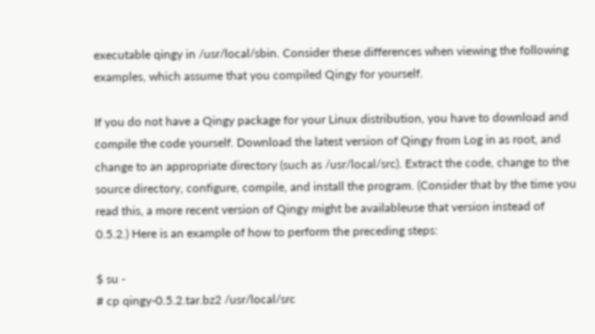executable qingy in /usr/local/sbin. Consider these differences when viewing the following examples, which assume that you compiled Qingy for yourself.

If you do not have a Qingy package for your Linux distribution, you have to download and compile the code yourself. Download the latest version of Qingy from Log in as root, and change to an appropriate directory (such as /usr/local/src). Extract the code, change to the source directory, configure, compile, and install the program. (Consider that by the time you read this, a more recent version of Qingy might be availableuse that version instead of 0.5.2.) Here is an example of how to perform the preceding steps:

$ su -
# cp qingy-0.5.2.tar.bz2 /usr/local/src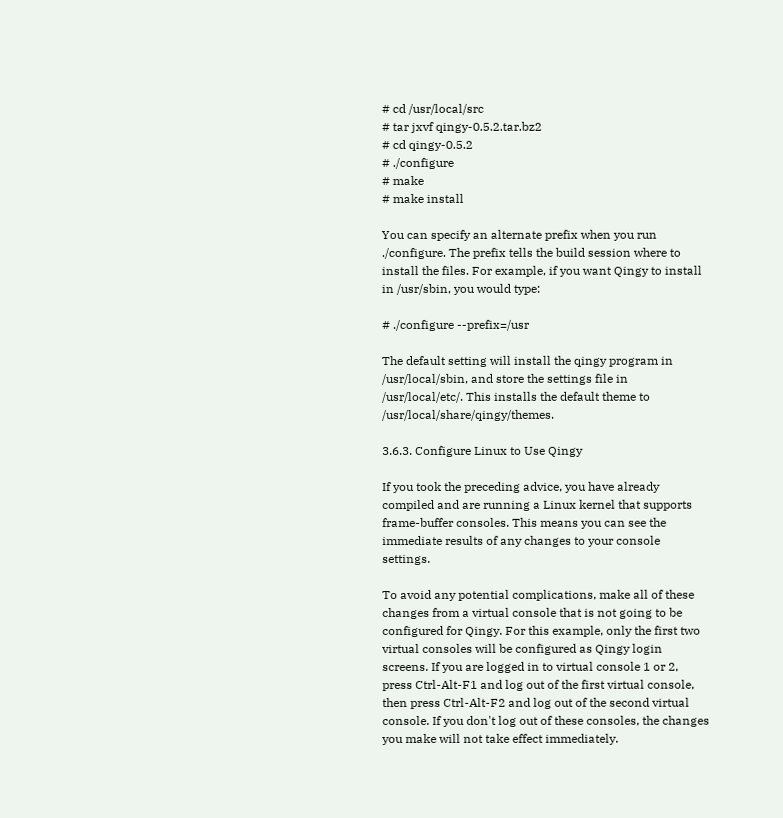# cd /usr/local/src
# tar jxvf qingy-0.5.2.tar.bz2
# cd qingy-0.5.2
# ./configure
# make
# make install

You can specify an alternate prefix when you run ./configure. The prefix tells the build session where to install the files. For example, if you want Qingy to install in /usr/sbin, you would type:

# ./configure --prefix=/usr

The default setting will install the qingy program in /usr/local/sbin, and store the settings file in /usr/local/etc/. This installs the default theme to /usr/local/share/qingy/themes.

3.6.3. Configure Linux to Use Qingy

If you took the preceding advice, you have already compiled and are running a Linux kernel that supports frame-buffer consoles. This means you can see the immediate results of any changes to your console settings.

To avoid any potential complications, make all of these changes from a virtual console that is not going to be configured for Qingy. For this example, only the first two virtual consoles will be configured as Qingy login screens. If you are logged in to virtual console 1 or 2, press Ctrl-Alt-F1 and log out of the first virtual console, then press Ctrl-Alt-F2 and log out of the second virtual console. If you don't log out of these consoles, the changes you make will not take effect immediately.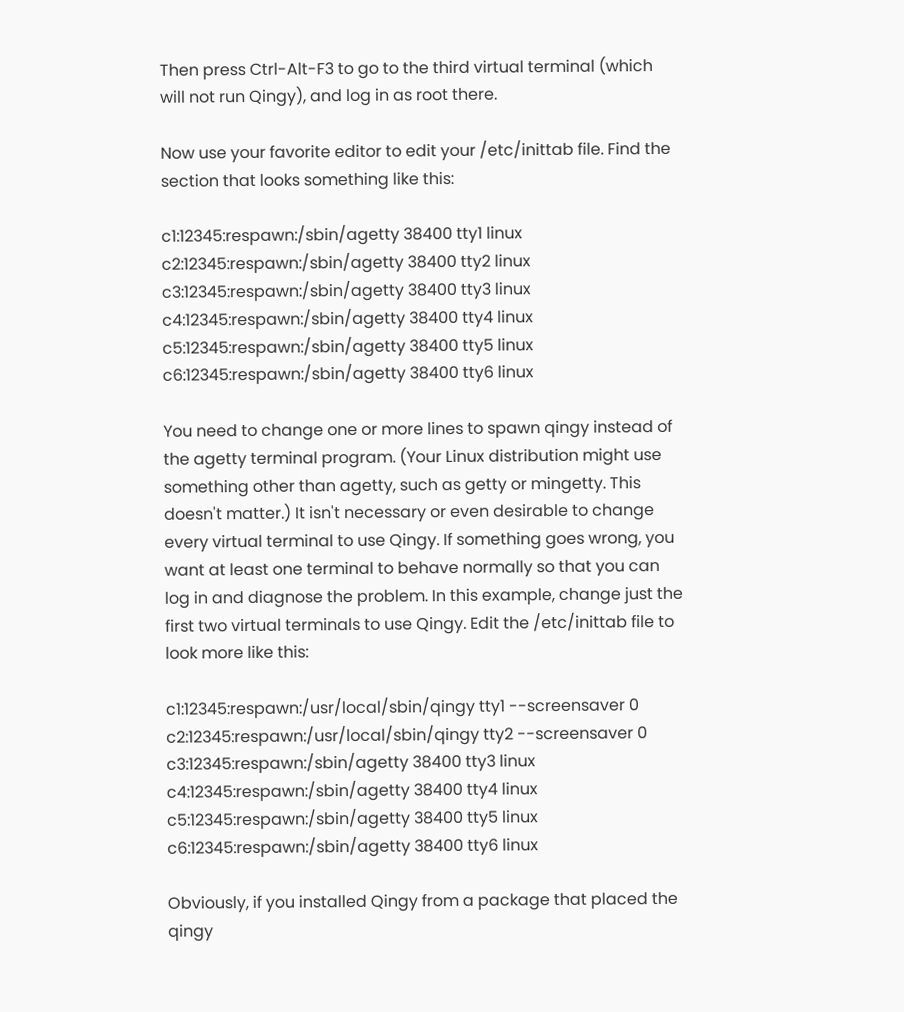Then press Ctrl-Alt-F3 to go to the third virtual terminal (which will not run Qingy), and log in as root there.

Now use your favorite editor to edit your /etc/inittab file. Find the section that looks something like this:

c1:12345:respawn:/sbin/agetty 38400 tty1 linux
c2:12345:respawn:/sbin/agetty 38400 tty2 linux
c3:12345:respawn:/sbin/agetty 38400 tty3 linux
c4:12345:respawn:/sbin/agetty 38400 tty4 linux
c5:12345:respawn:/sbin/agetty 38400 tty5 linux
c6:12345:respawn:/sbin/agetty 38400 tty6 linux

You need to change one or more lines to spawn qingy instead of the agetty terminal program. (Your Linux distribution might use something other than agetty, such as getty or mingetty. This doesn't matter.) It isn't necessary or even desirable to change every virtual terminal to use Qingy. If something goes wrong, you want at least one terminal to behave normally so that you can log in and diagnose the problem. In this example, change just the first two virtual terminals to use Qingy. Edit the /etc/inittab file to look more like this:

c1:12345:respawn:/usr/local/sbin/qingy tty1 --screensaver 0
c2:12345:respawn:/usr/local/sbin/qingy tty2 --screensaver 0
c3:12345:respawn:/sbin/agetty 38400 tty3 linux
c4:12345:respawn:/sbin/agetty 38400 tty4 linux
c5:12345:respawn:/sbin/agetty 38400 tty5 linux
c6:12345:respawn:/sbin/agetty 38400 tty6 linux

Obviously, if you installed Qingy from a package that placed the qingy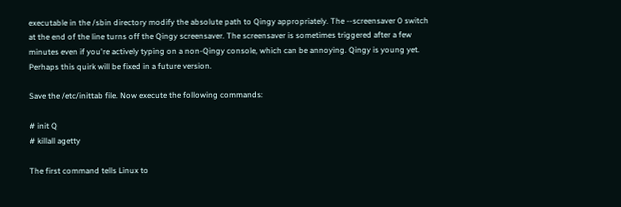executable in the /sbin directory modify the absolute path to Qingy appropriately. The --screensaver 0 switch at the end of the line turns off the Qingy screensaver. The screensaver is sometimes triggered after a few minutes even if you're actively typing on a non-Qingy console, which can be annoying. Qingy is young yet. Perhaps this quirk will be fixed in a future version.

Save the /etc/inittab file. Now execute the following commands:

# init Q
# killall agetty

The first command tells Linux to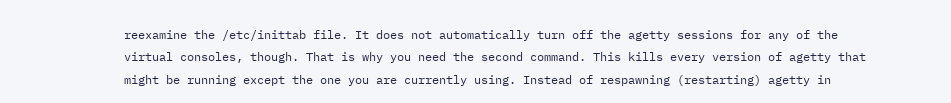reexamine the /etc/inittab file. It does not automatically turn off the agetty sessions for any of the virtual consoles, though. That is why you need the second command. This kills every version of agetty that might be running except the one you are currently using. Instead of respawning (restarting) agetty in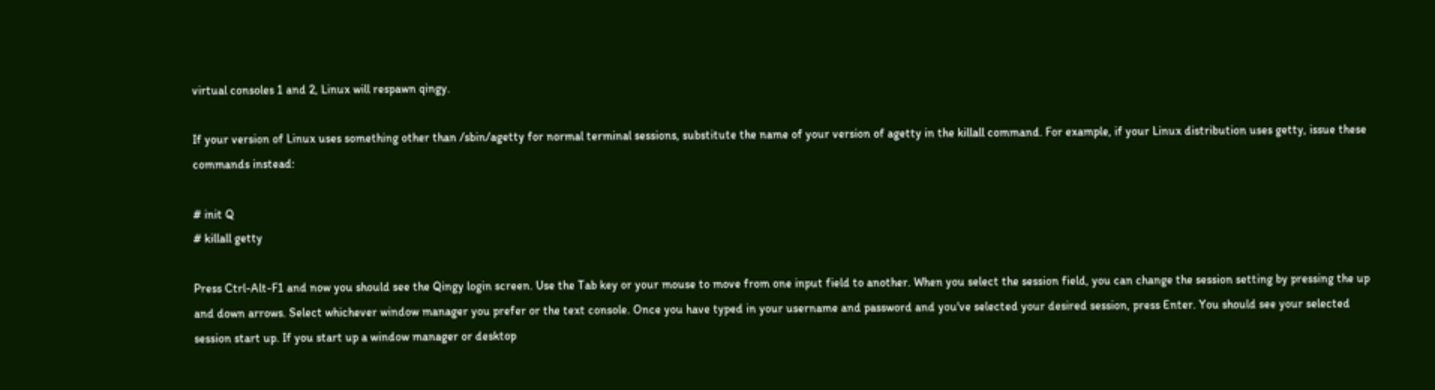virtual consoles 1 and 2, Linux will respawn qingy.

If your version of Linux uses something other than /sbin/agetty for normal terminal sessions, substitute the name of your version of agetty in the killall command. For example, if your Linux distribution uses getty, issue these commands instead:

# init Q
# killall getty

Press Ctrl-Alt-F1 and now you should see the Qingy login screen. Use the Tab key or your mouse to move from one input field to another. When you select the session field, you can change the session setting by pressing the up and down arrows. Select whichever window manager you prefer or the text console. Once you have typed in your username and password and you've selected your desired session, press Enter. You should see your selected session start up. If you start up a window manager or desktop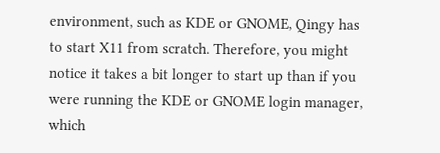environment, such as KDE or GNOME, Qingy has to start X11 from scratch. Therefore, you might notice it takes a bit longer to start up than if you were running the KDE or GNOME login manager, which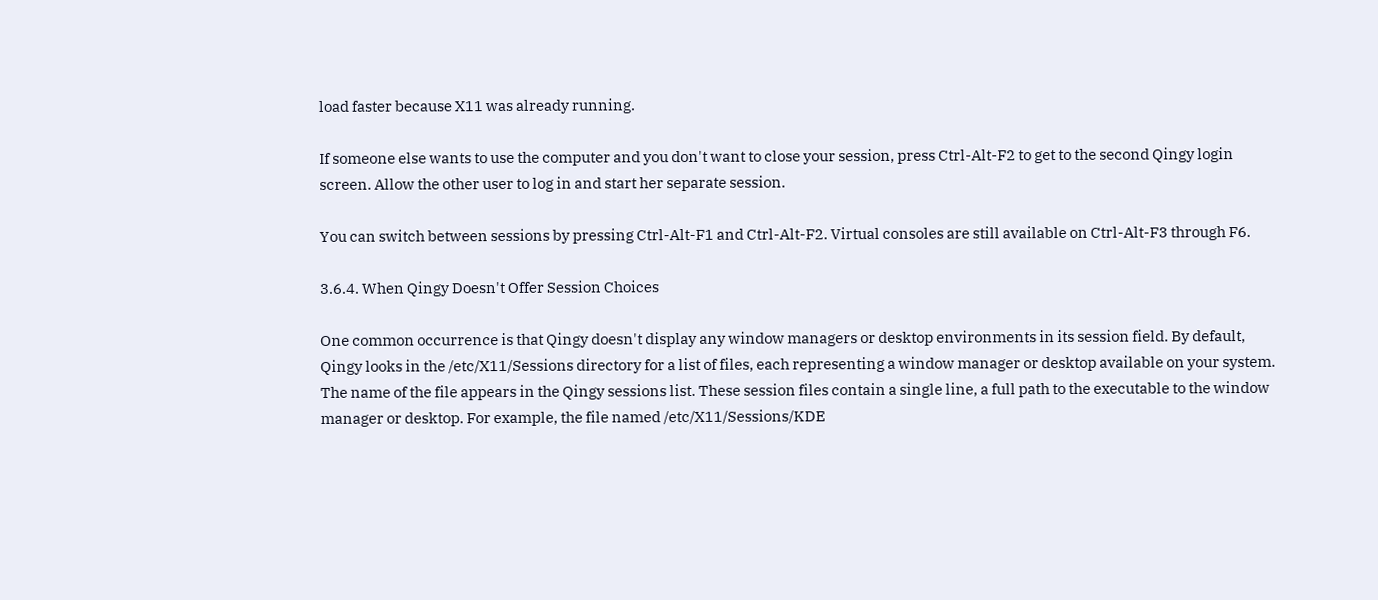load faster because X11 was already running.

If someone else wants to use the computer and you don't want to close your session, press Ctrl-Alt-F2 to get to the second Qingy login screen. Allow the other user to log in and start her separate session.

You can switch between sessions by pressing Ctrl-Alt-F1 and Ctrl-Alt-F2. Virtual consoles are still available on Ctrl-Alt-F3 through F6.

3.6.4. When Qingy Doesn't Offer Session Choices

One common occurrence is that Qingy doesn't display any window managers or desktop environments in its session field. By default, Qingy looks in the /etc/X11/Sessions directory for a list of files, each representing a window manager or desktop available on your system. The name of the file appears in the Qingy sessions list. These session files contain a single line, a full path to the executable to the window manager or desktop. For example, the file named /etc/X11/Sessions/KDE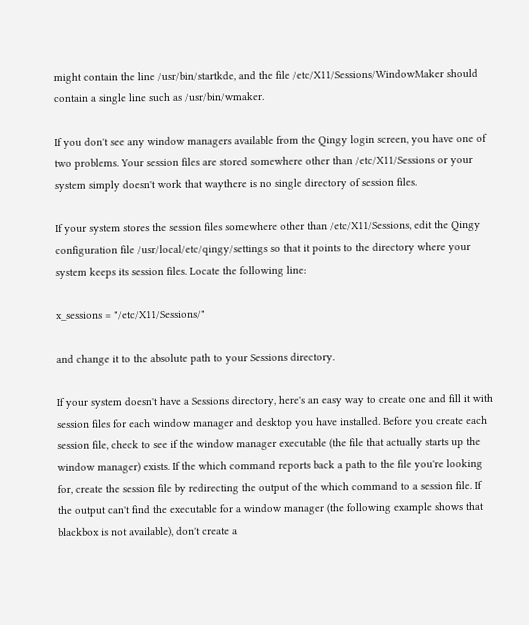might contain the line /usr/bin/startkde, and the file /etc/X11/Sessions/WindowMaker should contain a single line such as /usr/bin/wmaker.

If you don't see any window managers available from the Qingy login screen, you have one of two problems. Your session files are stored somewhere other than /etc/X11/Sessions or your system simply doesn't work that waythere is no single directory of session files.

If your system stores the session files somewhere other than /etc/X11/Sessions, edit the Qingy configuration file /usr/local/etc/qingy/settings so that it points to the directory where your system keeps its session files. Locate the following line:

x_sessions = "/etc/X11/Sessions/"

and change it to the absolute path to your Sessions directory.

If your system doesn't have a Sessions directory, here's an easy way to create one and fill it with session files for each window manager and desktop you have installed. Before you create each session file, check to see if the window manager executable (the file that actually starts up the window manager) exists. If the which command reports back a path to the file you're looking for, create the session file by redirecting the output of the which command to a session file. If the output can't find the executable for a window manager (the following example shows that blackbox is not available), don't create a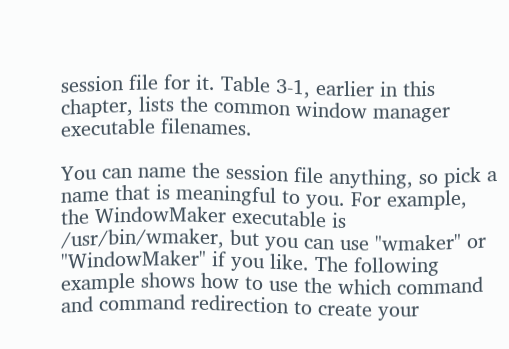session file for it. Table 3-1, earlier in this chapter, lists the common window manager executable filenames.

You can name the session file anything, so pick a name that is meaningful to you. For example, the WindowMaker executable is /usr/bin/wmaker, but you can use "wmaker" or "WindowMaker" if you like. The following example shows how to use the which command and command redirection to create your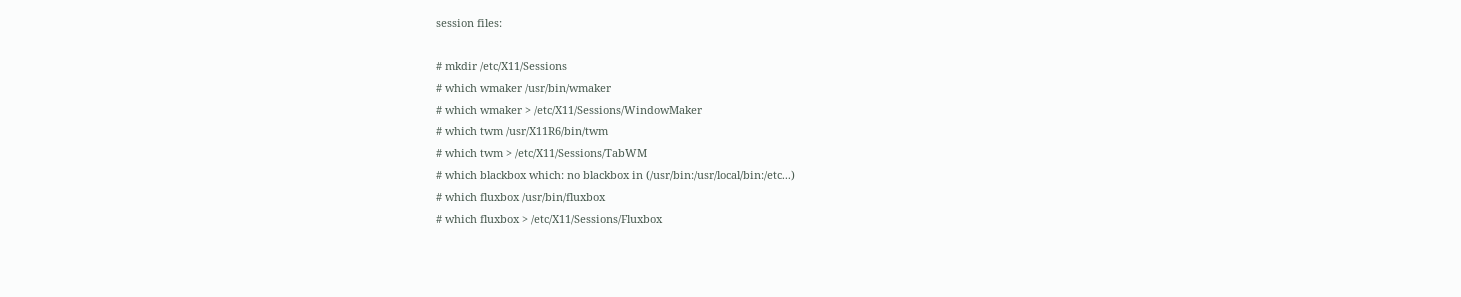session files:

# mkdir /etc/X11/Sessions
# which wmaker /usr/bin/wmaker
# which wmaker > /etc/X11/Sessions/WindowMaker
# which twm /usr/X11R6/bin/twm
# which twm > /etc/X11/Sessions/TabWM
# which blackbox which: no blackbox in (/usr/bin:/usr/local/bin:/etc...)
# which fluxbox /usr/bin/fluxbox
# which fluxbox > /etc/X11/Sessions/Fluxbox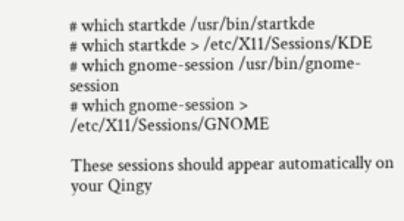# which startkde /usr/bin/startkde
# which startkde > /etc/X11/Sessions/KDE
# which gnome-session /usr/bin/gnome-session
# which gnome-session > /etc/X11/Sessions/GNOME

These sessions should appear automatically on your Qingy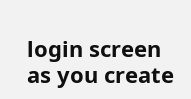login screen as you create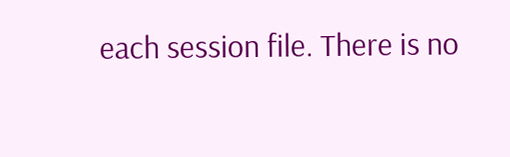each session file. There is no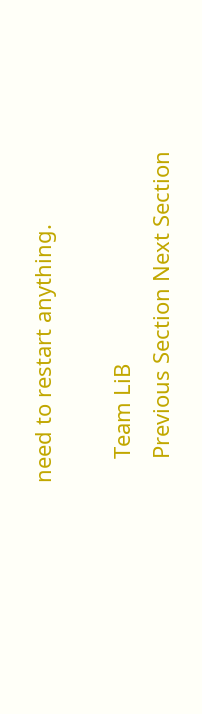need to restart anything.

    Team LiB
    Previous Section Next Section